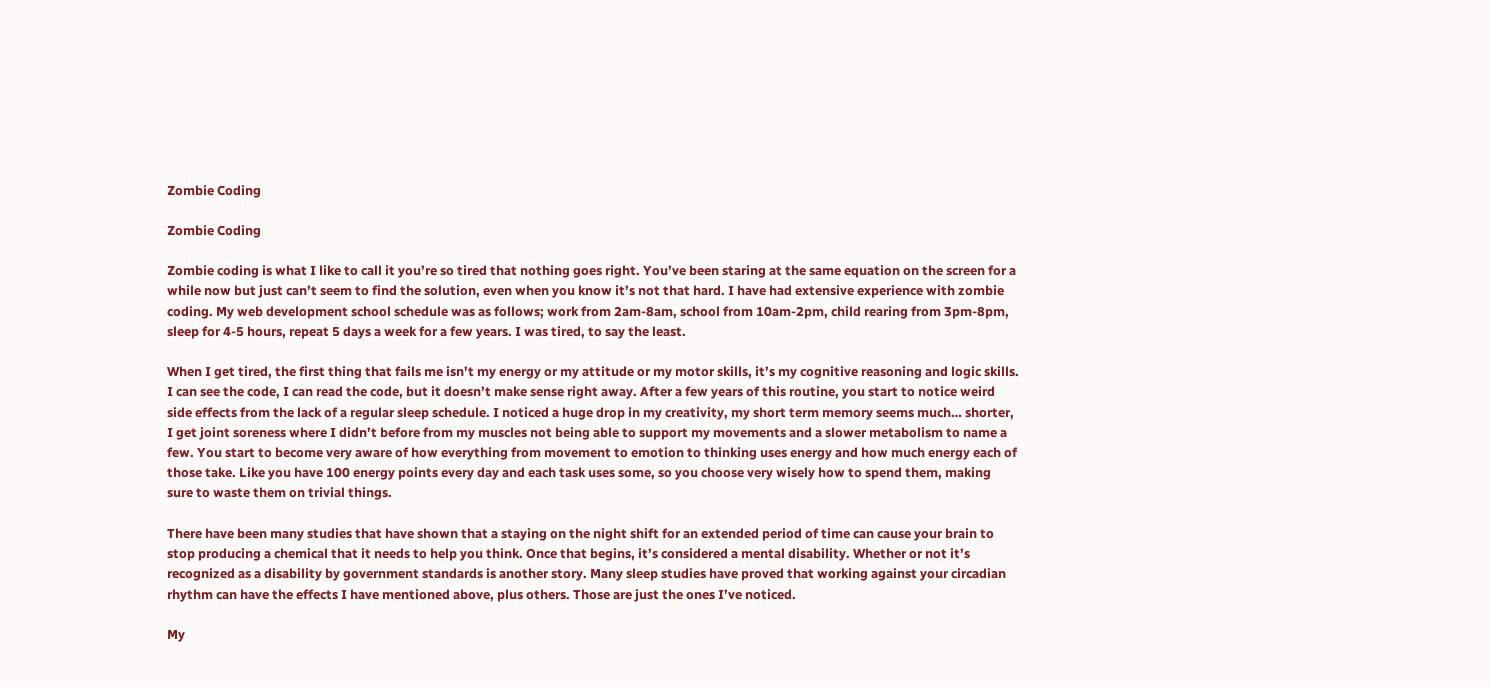Zombie Coding

Zombie Coding

Zombie coding is what I like to call it you’re so tired that nothing goes right. You’ve been staring at the same equation on the screen for a while now but just can’t seem to find the solution, even when you know it’s not that hard. I have had extensive experience with zombie coding. My web development school schedule was as follows; work from 2am-8am, school from 10am-2pm, child rearing from 3pm-8pm, sleep for 4-5 hours, repeat 5 days a week for a few years. I was tired, to say the least.

When I get tired, the first thing that fails me isn’t my energy or my attitude or my motor skills, it’s my cognitive reasoning and logic skills. I can see the code, I can read the code, but it doesn’t make sense right away. After a few years of this routine, you start to notice weird side effects from the lack of a regular sleep schedule. I noticed a huge drop in my creativity, my short term memory seems much… shorter, I get joint soreness where I didn’t before from my muscles not being able to support my movements and a slower metabolism to name a few. You start to become very aware of how everything from movement to emotion to thinking uses energy and how much energy each of those take. Like you have 100 energy points every day and each task uses some, so you choose very wisely how to spend them, making sure to waste them on trivial things.

There have been many studies that have shown that a staying on the night shift for an extended period of time can cause your brain to stop producing a chemical that it needs to help you think. Once that begins, it’s considered a mental disability. Whether or not it’s recognized as a disability by government standards is another story. Many sleep studies have proved that working against your circadian rhythm can have the effects I have mentioned above, plus others. Those are just the ones I’ve noticed.

My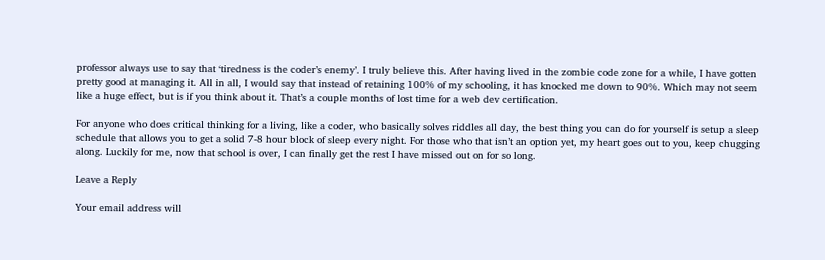professor always use to say that ‘tiredness is the coder’s enemy’. I truly believe this. After having lived in the zombie code zone for a while, I have gotten pretty good at managing it. All in all, I would say that instead of retaining 100% of my schooling, it has knocked me down to 90%. Which may not seem like a huge effect, but is if you think about it. That’s a couple months of lost time for a web dev certification.

For anyone who does critical thinking for a living, like a coder, who basically solves riddles all day, the best thing you can do for yourself is setup a sleep schedule that allows you to get a solid 7-8 hour block of sleep every night. For those who that isn’t an option yet, my heart goes out to you, keep chugging along. Luckily for me, now that school is over, I can finally get the rest I have missed out on for so long.

Leave a Reply

Your email address will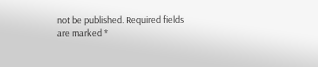not be published. Required fields are marked *